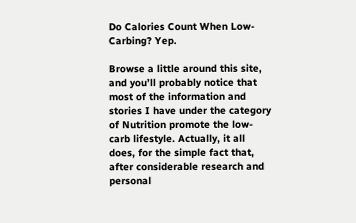Do Calories Count When Low-Carbing? Yep.

Browse a little around this site, and you’ll probably notice that most of the information and stories I have under the category of Nutrition promote the low-carb lifestyle. Actually, it all does, for the simple fact that, after considerable research and personal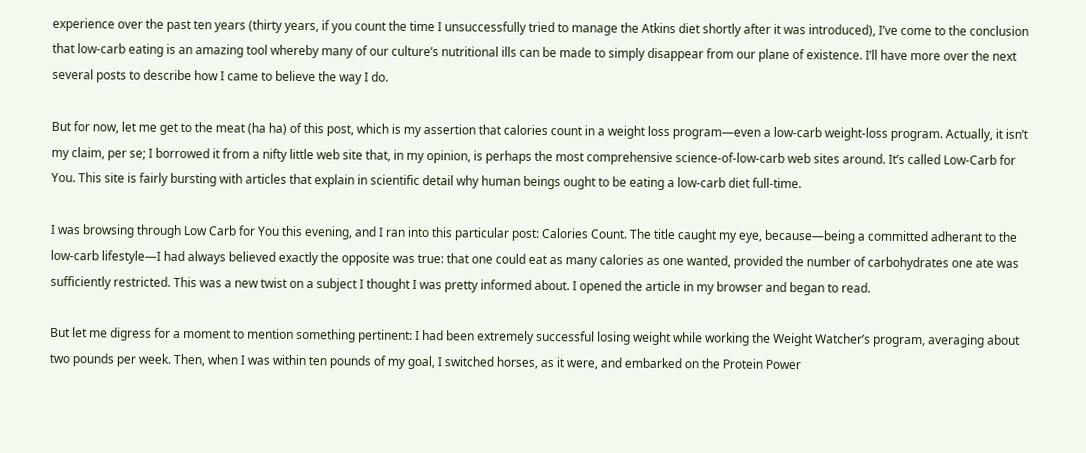experience over the past ten years (thirty years, if you count the time I unsuccessfully tried to manage the Atkins diet shortly after it was introduced), I’ve come to the conclusion that low-carb eating is an amazing tool whereby many of our culture’s nutritional ills can be made to simply disappear from our plane of existence. I’ll have more over the next several posts to describe how I came to believe the way I do.

But for now, let me get to the meat (ha ha) of this post, which is my assertion that calories count in a weight loss program—even a low-carb weight-loss program. Actually, it isn’t my claim, per se; I borrowed it from a nifty little web site that, in my opinion, is perhaps the most comprehensive science-of-low-carb web sites around. It’s called Low-Carb for You. This site is fairly bursting with articles that explain in scientific detail why human beings ought to be eating a low-carb diet full-time.

I was browsing through Low Carb for You this evening, and I ran into this particular post: Calories Count. The title caught my eye, because—being a committed adherant to the low-carb lifestyle—I had always believed exactly the opposite was true: that one could eat as many calories as one wanted, provided the number of carbohydrates one ate was sufficiently restricted. This was a new twist on a subject I thought I was pretty informed about. I opened the article in my browser and began to read.

But let me digress for a moment to mention something pertinent: I had been extremely successful losing weight while working the Weight Watcher’s program, averaging about two pounds per week. Then, when I was within ten pounds of my goal, I switched horses, as it were, and embarked on the Protein Power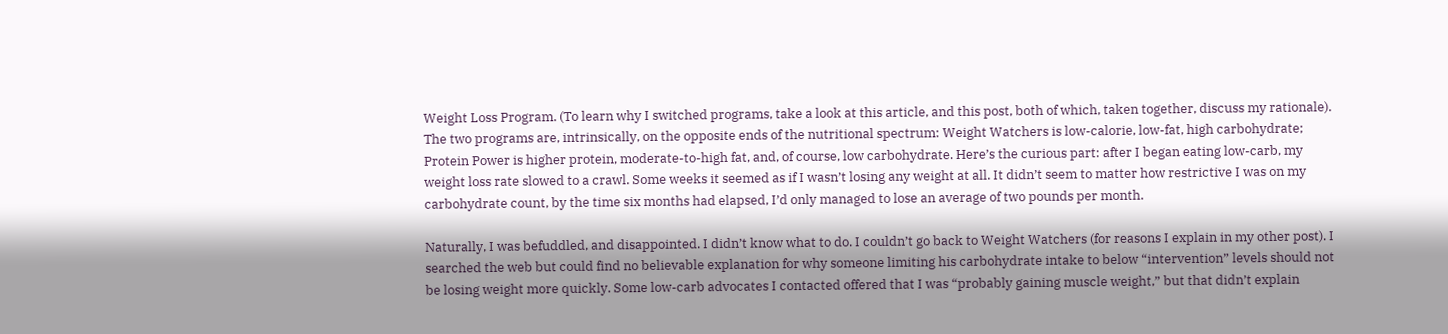Weight Loss Program. (To learn why I switched programs, take a look at this article, and this post, both of which, taken together, discuss my rationale). The two programs are, intrinsically, on the opposite ends of the nutritional spectrum: Weight Watchers is low-calorie, low-fat, high carbohydrate; Protein Power is higher protein, moderate-to-high fat, and, of course, low carbohydrate. Here’s the curious part: after I began eating low-carb, my weight loss rate slowed to a crawl. Some weeks it seemed as if I wasn’t losing any weight at all. It didn’t seem to matter how restrictive I was on my carbohydrate count, by the time six months had elapsed, I’d only managed to lose an average of two pounds per month.

Naturally, I was befuddled, and disappointed. I didn’t know what to do. I couldn’t go back to Weight Watchers (for reasons I explain in my other post). I searched the web but could find no believable explanation for why someone limiting his carbohydrate intake to below “intervention” levels should not be losing weight more quickly. Some low-carb advocates I contacted offered that I was “probably gaining muscle weight,” but that didn’t explain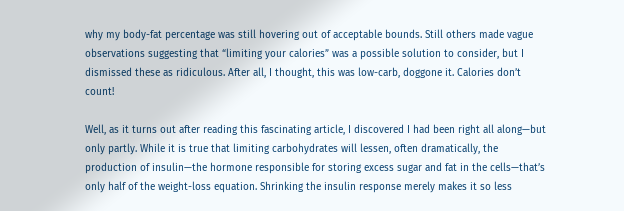why my body-fat percentage was still hovering out of acceptable bounds. Still others made vague observations suggesting that “limiting your calories” was a possible solution to consider, but I dismissed these as ridiculous. After all, I thought, this was low-carb, doggone it. Calories don’t count!

Well, as it turns out after reading this fascinating article, I discovered I had been right all along—but only partly. While it is true that limiting carbohydrates will lessen, often dramatically, the production of insulin—the hormone responsible for storing excess sugar and fat in the cells—that’s only half of the weight-loss equation. Shrinking the insulin response merely makes it so less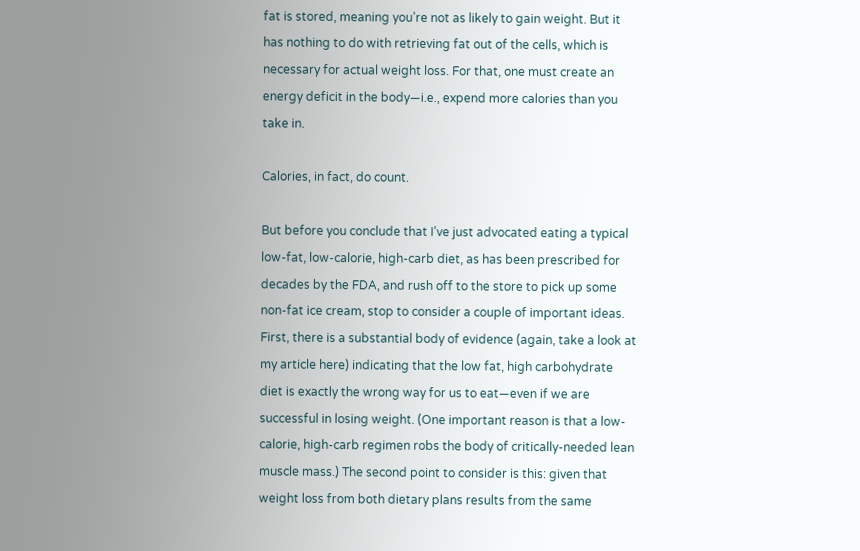fat is stored, meaning you’re not as likely to gain weight. But it has nothing to do with retrieving fat out of the cells, which is necessary for actual weight loss. For that, one must create an energy deficit in the body—i.e., expend more calories than you take in.

Calories, in fact, do count.

But before you conclude that I’ve just advocated eating a typical low-fat, low-calorie, high-carb diet, as has been prescribed for decades by the FDA, and rush off to the store to pick up some non-fat ice cream, stop to consider a couple of important ideas. First, there is a substantial body of evidence (again, take a look at my article here) indicating that the low fat, high carbohydrate diet is exactly the wrong way for us to eat—even if we are successful in losing weight. (One important reason is that a low-calorie, high-carb regimen robs the body of critically-needed lean muscle mass.) The second point to consider is this: given that weight loss from both dietary plans results from the same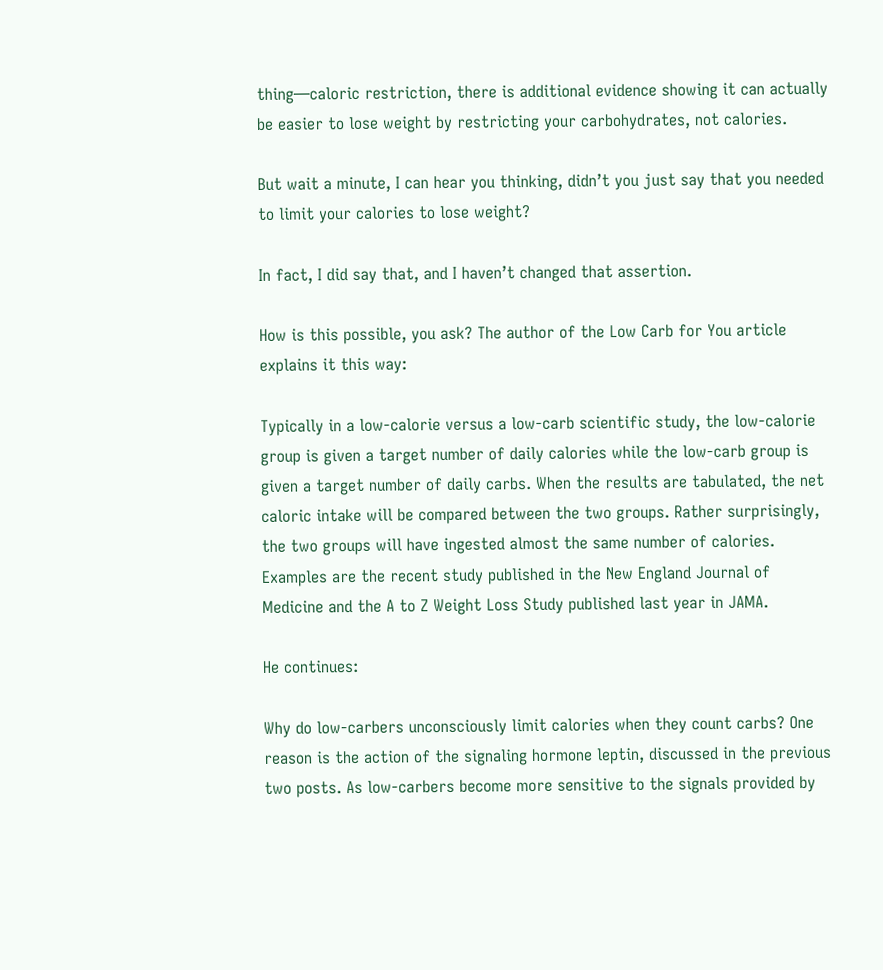thing—caloric restriction, there is additional evidence showing it can actually be easier to lose weight by restricting your carbohydrates, not calories.

But wait a minute, I can hear you thinking, didn’t you just say that you needed to limit your calories to lose weight?

In fact, I did say that, and I haven’t changed that assertion.

How is this possible, you ask? The author of the Low Carb for You article explains it this way:

Typically in a low-calorie versus a low-carb scientific study, the low-calorie group is given a target number of daily calories while the low-carb group is given a target number of daily carbs. When the results are tabulated, the net caloric intake will be compared between the two groups. Rather surprisingly, the two groups will have ingested almost the same number of calories. Examples are the recent study published in the New England Journal of Medicine and the A to Z Weight Loss Study published last year in JAMA.

He continues:

Why do low-carbers unconsciously limit calories when they count carbs? One reason is the action of the signaling hormone leptin, discussed in the previous two posts. As low-carbers become more sensitive to the signals provided by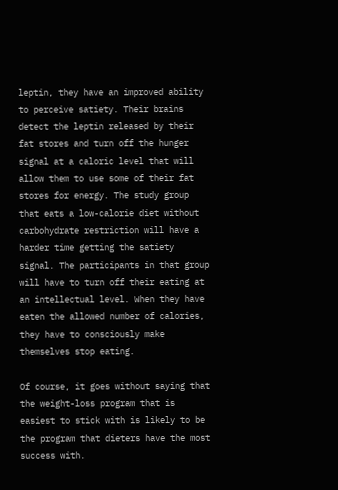leptin, they have an improved ability to perceive satiety. Their brains detect the leptin released by their fat stores and turn off the hunger signal at a caloric level that will allow them to use some of their fat stores for energy. The study group that eats a low-calorie diet without carbohydrate restriction will have a harder time getting the satiety signal. The participants in that group will have to turn off their eating at an intellectual level. When they have eaten the allowed number of calories, they have to consciously make themselves stop eating.

Of course, it goes without saying that the weight-loss program that is easiest to stick with is likely to be the program that dieters have the most success with.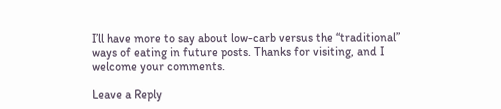I’ll have more to say about low-carb versus the “traditional” ways of eating in future posts. Thanks for visiting, and I welcome your comments.

Leave a Reply